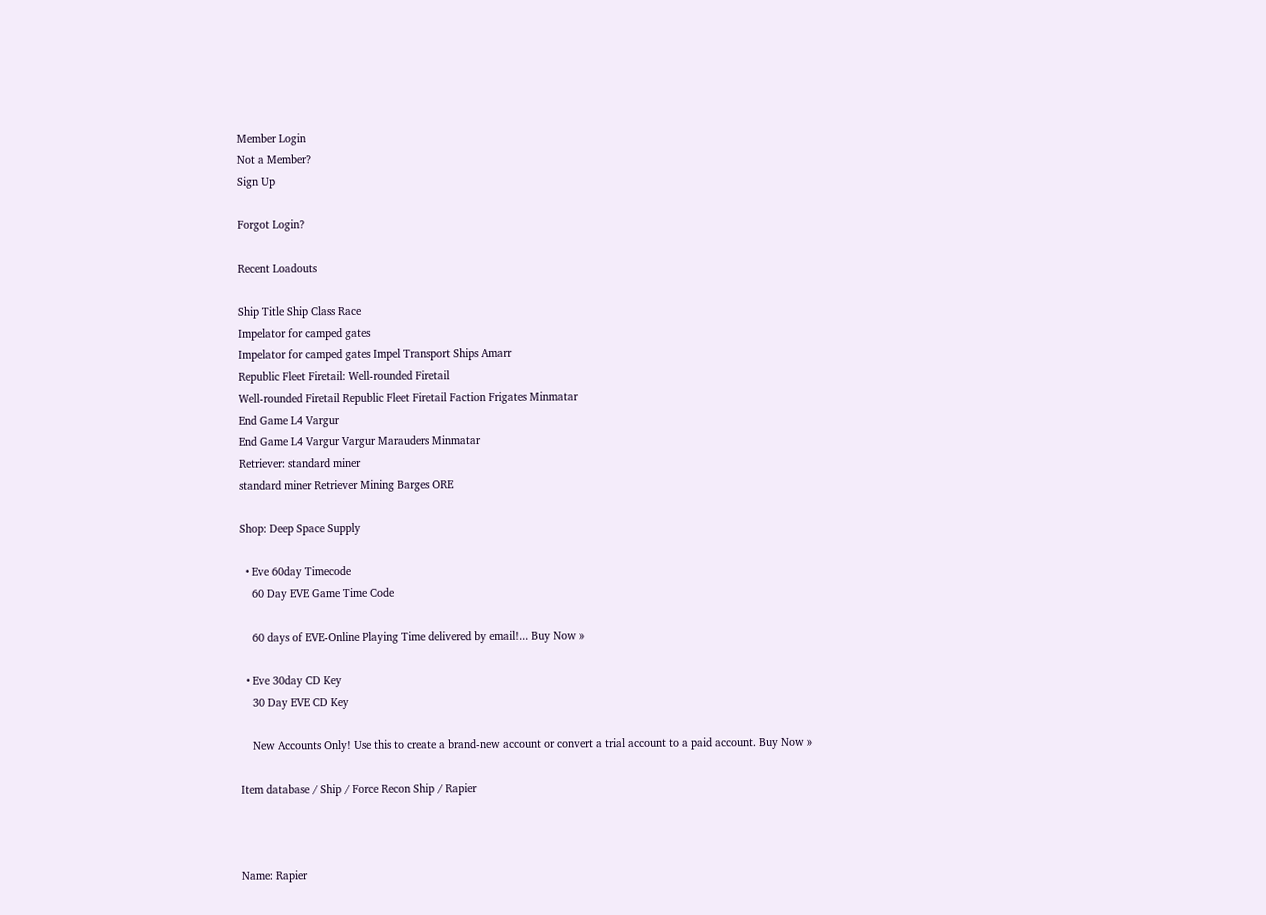Member Login
Not a Member?
Sign Up

Forgot Login?

Recent Loadouts

Ship Title Ship Class Race
Impelator for camped gates
Impelator for camped gates Impel Transport Ships Amarr
Republic Fleet Firetail: Well-rounded Firetail
Well-rounded Firetail Republic Fleet Firetail Faction Frigates Minmatar
End Game L4 Vargur
End Game L4 Vargur Vargur Marauders Minmatar
Retriever: standard miner
standard miner Retriever Mining Barges ORE

Shop: Deep Space Supply

  • Eve 60day Timecode
    60 Day EVE Game Time Code

    60 days of EVE-Online Playing Time delivered by email!... Buy Now »

  • Eve 30day CD Key
    30 Day EVE CD Key

    New Accounts Only! Use this to create a brand-new account or convert a trial account to a paid account. Buy Now »

Item database / Ship / Force Recon Ship / Rapier



Name: Rapier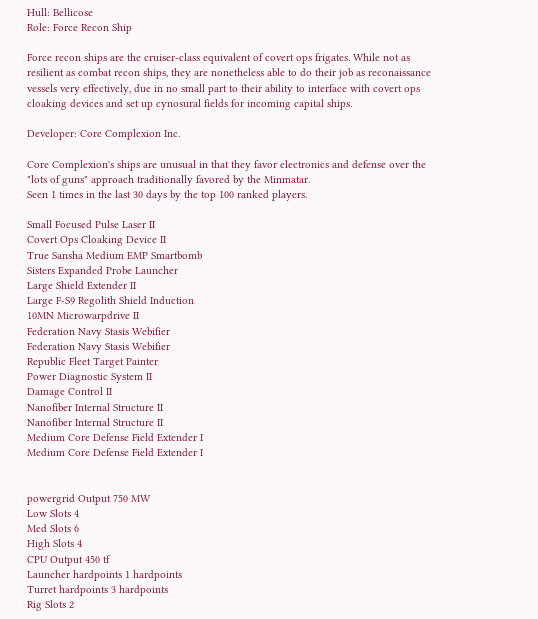Hull: Bellicose
Role: Force Recon Ship

Force recon ships are the cruiser-class equivalent of covert ops frigates. While not as resilient as combat recon ships, they are nonetheless able to do their job as reconaissance vessels very effectively, due in no small part to their ability to interface with covert ops cloaking devices and set up cynosural fields for incoming capital ships.

Developer: Core Complexion Inc.

Core Complexion's ships are unusual in that they favor electronics and defense over the "lots of guns" approach traditionally favored by the Minmatar.
Seen 1 times in the last 30 days by the top 100 ranked players.

Small Focused Pulse Laser II
Covert Ops Cloaking Device II
True Sansha Medium EMP Smartbomb
Sisters Expanded Probe Launcher
Large Shield Extender II
Large F-S9 Regolith Shield Induction
10MN Microwarpdrive II
Federation Navy Stasis Webifier
Federation Navy Stasis Webifier
Republic Fleet Target Painter
Power Diagnostic System II
Damage Control II
Nanofiber Internal Structure II
Nanofiber Internal Structure II
Medium Core Defense Field Extender I
Medium Core Defense Field Extender I


powergrid Output 750 MW
Low Slots 4
Med Slots 6
High Slots 4
CPU Output 450 tf
Launcher hardpoints 1 hardpoints
Turret hardpoints 3 hardpoints
Rig Slots 2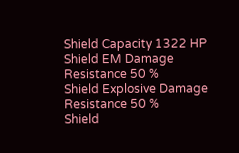Shield Capacity 1322 HP
Shield EM Damage Resistance 50 %
Shield Explosive Damage Resistance 50 %
Shield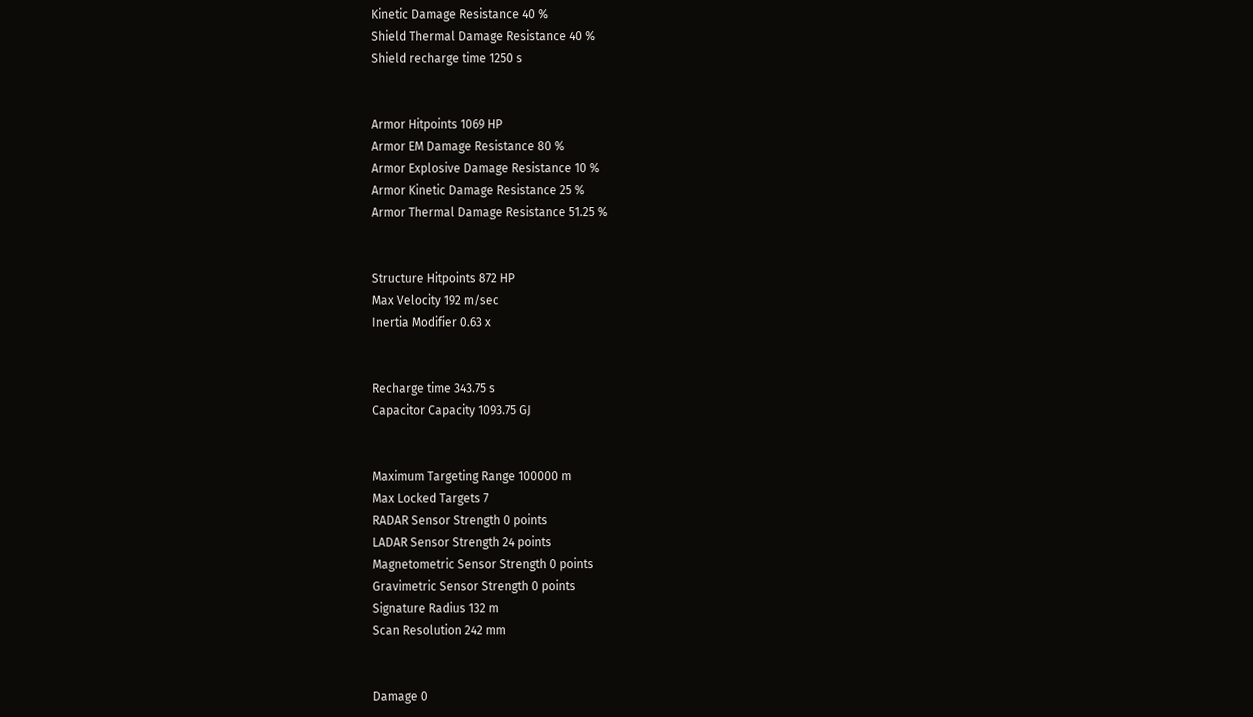Kinetic Damage Resistance 40 %
Shield Thermal Damage Resistance 40 %
Shield recharge time 1250 s


Armor Hitpoints 1069 HP
Armor EM Damage Resistance 80 %
Armor Explosive Damage Resistance 10 %
Armor Kinetic Damage Resistance 25 %
Armor Thermal Damage Resistance 51.25 %


Structure Hitpoints 872 HP
Max Velocity 192 m/sec
Inertia Modifier 0.63 x


Recharge time 343.75 s
Capacitor Capacity 1093.75 GJ


Maximum Targeting Range 100000 m
Max Locked Targets 7
RADAR Sensor Strength 0 points
LADAR Sensor Strength 24 points
Magnetometric Sensor Strength 0 points
Gravimetric Sensor Strength 0 points
Signature Radius 132 m
Scan Resolution 242 mm


Damage 0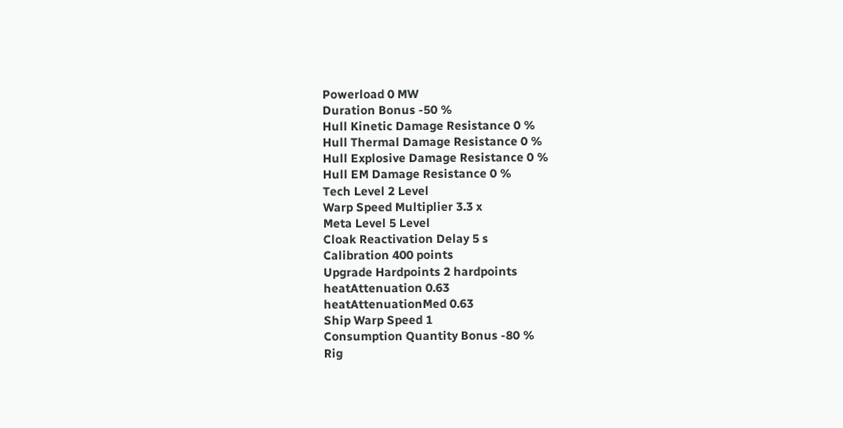Powerload 0 MW
Duration Bonus -50 %
Hull Kinetic Damage Resistance 0 %
Hull Thermal Damage Resistance 0 %
Hull Explosive Damage Resistance 0 %
Hull EM Damage Resistance 0 %
Tech Level 2 Level
Warp Speed Multiplier 3.3 x
Meta Level 5 Level
Cloak Reactivation Delay 5 s
Calibration 400 points
Upgrade Hardpoints 2 hardpoints
heatAttenuation 0.63
heatAttenuationMed 0.63
Ship Warp Speed 1
Consumption Quantity Bonus -80 %
Rig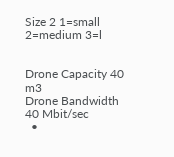Size 2 1=small 2=medium 3=l


Drone Capacity 40 m3
Drone Bandwidth 40 Mbit/sec
  •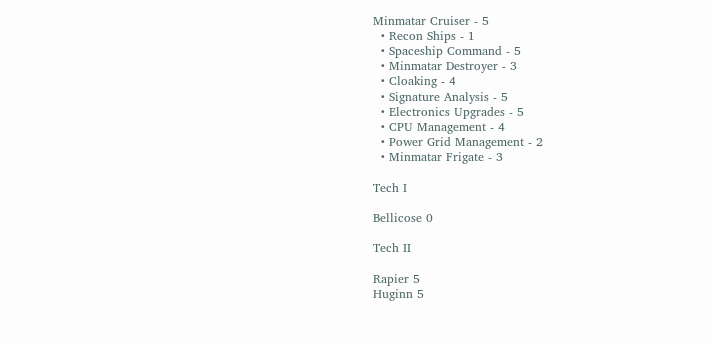Minmatar Cruiser - 5
  • Recon Ships - 1
  • Spaceship Command - 5
  • Minmatar Destroyer - 3
  • Cloaking - 4
  • Signature Analysis - 5
  • Electronics Upgrades - 5
  • CPU Management - 4
  • Power Grid Management - 2
  • Minmatar Frigate - 3

Tech I

Bellicose 0

Tech II

Rapier 5
Huginn 5